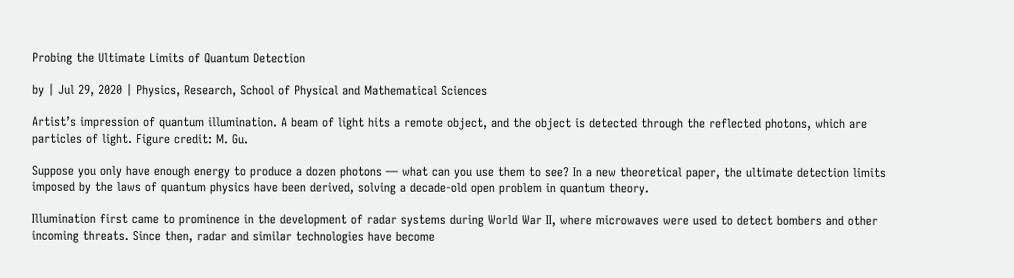Probing the Ultimate Limits of Quantum Detection

by | Jul 29, 2020 | Physics, Research, School of Physical and Mathematical Sciences

Artist’s impression of quantum illumination. A beam of light hits a remote object, and the object is detected through the reflected photons, which are particles of light. Figure credit: M. Gu.

Suppose you only have enough energy to produce a dozen photons — what can you use them to see? In a new theoretical paper, the ultimate detection limits imposed by the laws of quantum physics have been derived, solving a decade-old open problem in quantum theory.

Illumination first came to prominence in the development of radar systems during World War II, where microwaves were used to detect bombers and other incoming threats. Since then, radar and similar technologies have become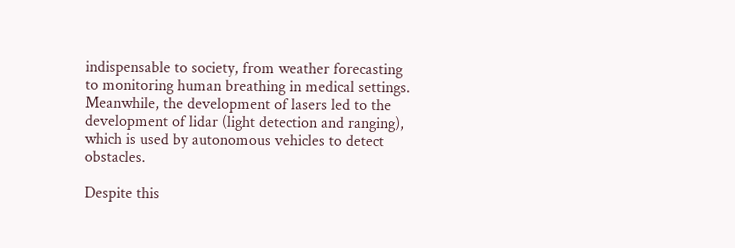indispensable to society, from weather forecasting to monitoring human breathing in medical settings. Meanwhile, the development of lasers led to the development of lidar (light detection and ranging), which is used by autonomous vehicles to detect obstacles.

Despite this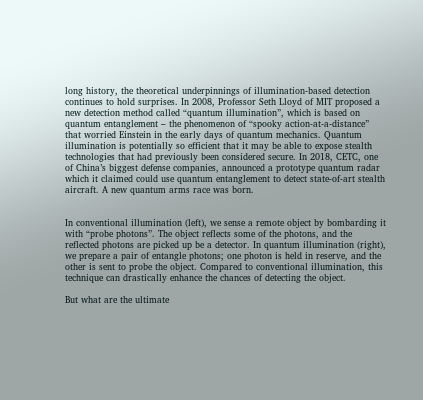long history, the theoretical underpinnings of illumination-based detection continues to hold surprises. In 2008, Professor Seth Lloyd of MIT proposed a new detection method called “quantum illumination”, which is based on quantum entanglement – the phenomenon of “spooky action-at-a-distance” that worried Einstein in the early days of quantum mechanics. Quantum illumination is potentially so efficient that it may be able to expose stealth technologies that had previously been considered secure. In 2018, CETC, one of China’s biggest defense companies, announced a prototype quantum radar which it claimed could use quantum entanglement to detect state-of-art stealth aircraft. A new quantum arms race was born.


In conventional illumination (left), we sense a remote object by bombarding it with “probe photons”. The object reflects some of the photons, and the reflected photons are picked up be a detector. In quantum illumination (right), we prepare a pair of entangle photons; one photon is held in reserve, and the other is sent to probe the object. Compared to conventional illumination, this technique can drastically enhance the chances of detecting the object.

But what are the ultimate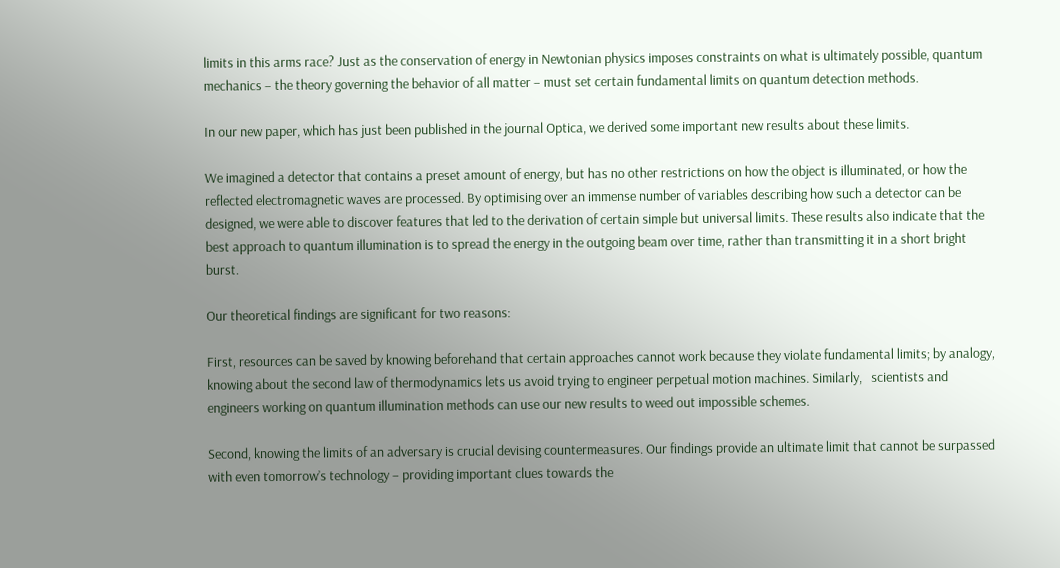limits in this arms race? Just as the conservation of energy in Newtonian physics imposes constraints on what is ultimately possible, quantum mechanics – the theory governing the behavior of all matter – must set certain fundamental limits on quantum detection methods.

In our new paper, which has just been published in the journal Optica, we derived some important new results about these limits.

We imagined a detector that contains a preset amount of energy, but has no other restrictions on how the object is illuminated, or how the reflected electromagnetic waves are processed. By optimising over an immense number of variables describing how such a detector can be designed, we were able to discover features that led to the derivation of certain simple but universal limits. These results also indicate that the best approach to quantum illumination is to spread the energy in the outgoing beam over time, rather than transmitting it in a short bright burst.

Our theoretical findings are significant for two reasons:

First, resources can be saved by knowing beforehand that certain approaches cannot work because they violate fundamental limits; by analogy, knowing about the second law of thermodynamics lets us avoid trying to engineer perpetual motion machines. Similarly,   scientists and engineers working on quantum illumination methods can use our new results to weed out impossible schemes.

Second, knowing the limits of an adversary is crucial devising countermeasures. Our findings provide an ultimate limit that cannot be surpassed with even tomorrow’s technology – providing important clues towards the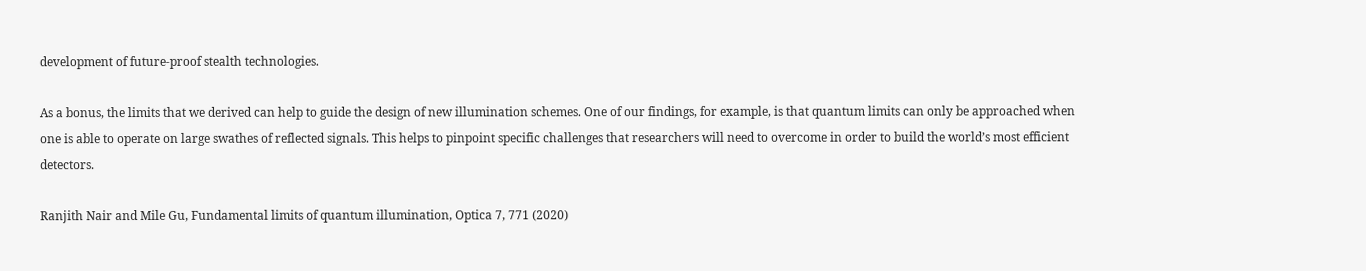development of future-proof stealth technologies.

As a bonus, the limits that we derived can help to guide the design of new illumination schemes. One of our findings, for example, is that quantum limits can only be approached when one is able to operate on large swathes of reflected signals. This helps to pinpoint specific challenges that researchers will need to overcome in order to build the world’s most efficient detectors.

Ranjith Nair and Mile Gu, Fundamental limits of quantum illumination, Optica 7, 771 (2020)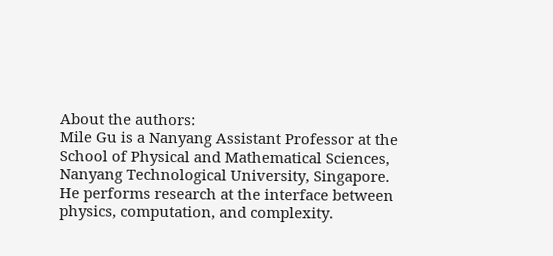About the authors:
Mile Gu is a Nanyang Assistant Professor at the School of Physical and Mathematical Sciences, Nanyang Technological University, Singapore. He performs research at the interface between physics, computation, and complexity.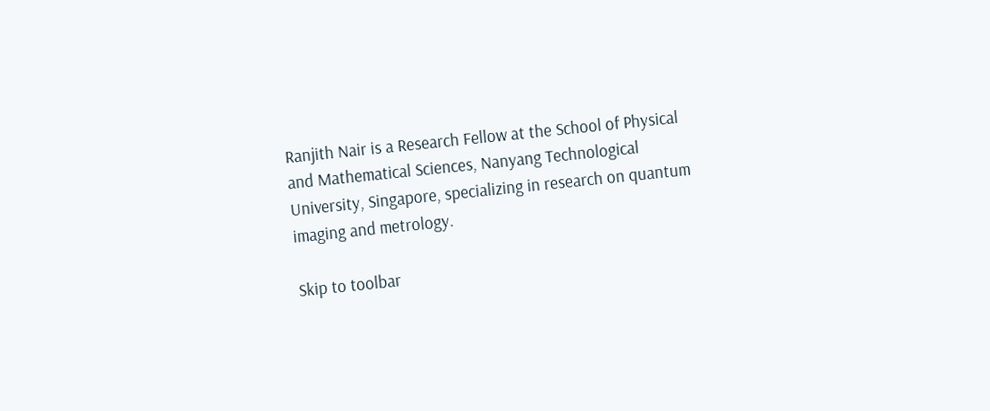Ranjith Nair is a Research Fellow at the School of Physical and Mathematical Sciences, Nanyang Technological University, Singapore, specializing in research on quantum imaging and metrology.

Skip to toolbar